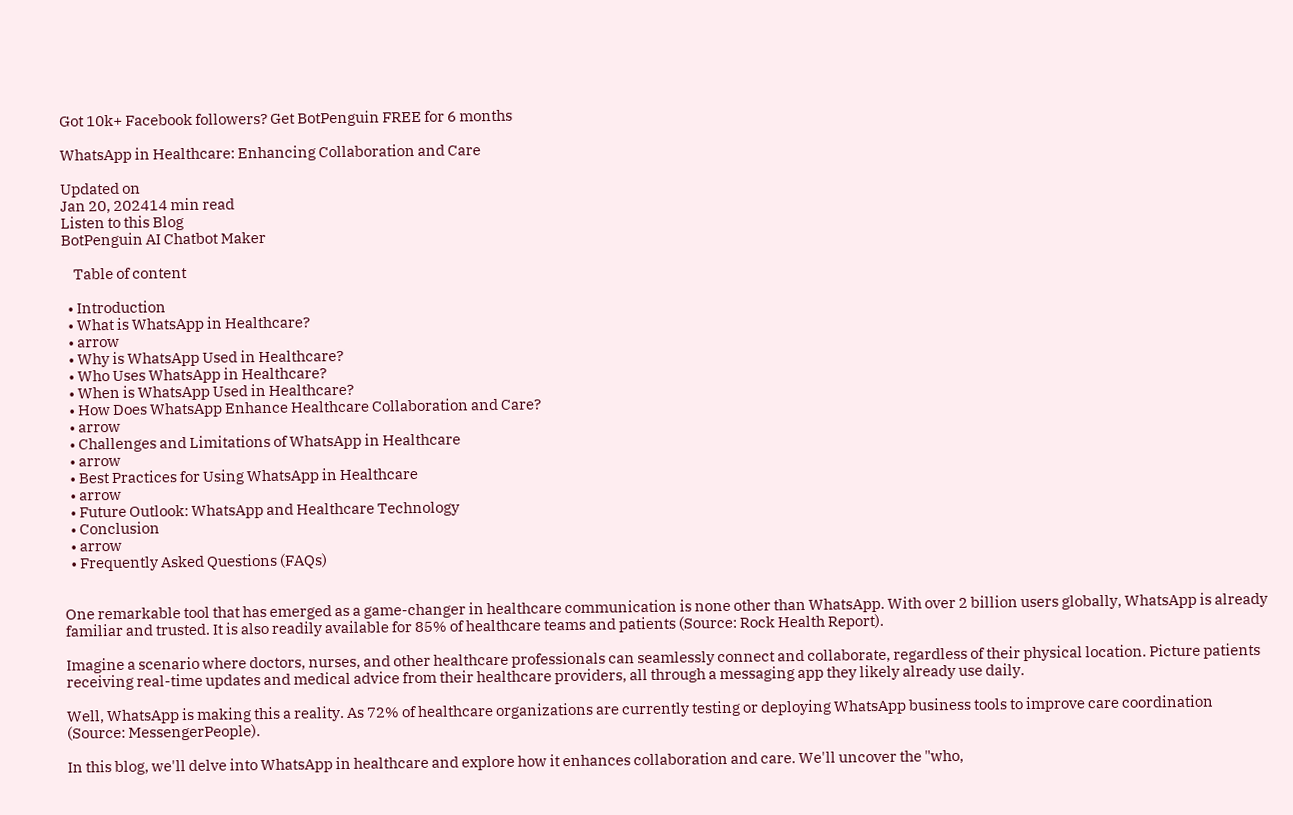Got 10k+ Facebook followers? Get BotPenguin FREE for 6 months

WhatsApp in Healthcare: Enhancing Collaboration and Care

Updated on
Jan 20, 202414 min read
Listen to this Blog
BotPenguin AI Chatbot Maker

    Table of content

  • Introduction
  • What is WhatsApp in Healthcare?
  • arrow
  • Why is WhatsApp Used in Healthcare?
  • Who Uses WhatsApp in Healthcare?
  • When is WhatsApp Used in Healthcare?
  • How Does WhatsApp Enhance Healthcare Collaboration and Care?
  • arrow
  • Challenges and Limitations of WhatsApp in Healthcare
  • arrow
  • Best Practices for Using WhatsApp in Healthcare
  • arrow
  • Future Outlook: WhatsApp and Healthcare Technology
  • Conclusion
  • arrow
  • Frequently Asked Questions (FAQs)


One remarkable tool that has emerged as a game-changer in healthcare communication is none other than WhatsApp. With over 2 billion users globally, WhatsApp is already familiar and trusted. It is also readily available for 85% of healthcare teams and patients (Source: Rock Health Report).

Imagine a scenario where doctors, nurses, and other healthcare professionals can seamlessly connect and collaborate, regardless of their physical location. Picture patients receiving real-time updates and medical advice from their healthcare providers, all through a messaging app they likely already use daily.

Well, WhatsApp is making this a reality. As 72% of healthcare organizations are currently testing or deploying WhatsApp business tools to improve care coordination (Source: MessengerPeople).

In this blog, we'll delve into WhatsApp in healthcare and explore how it enhances collaboration and care. We'll uncover the "who,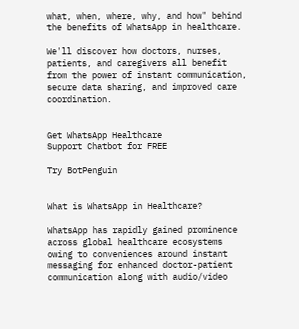what, when, where, why, and how" behind the benefits of WhatsApp in healthcare.

We'll discover how doctors, nurses, patients, and caregivers all benefit from the power of instant communication, secure data sharing, and improved care coordination.


Get WhatsApp Healthcare
Support Chatbot for FREE

Try BotPenguin


What is WhatsApp in Healthcare?

WhatsApp has rapidly gained prominence across global healthcare ecosystems owing to conveniences around instant messaging for enhanced doctor-patient communication along with audio/video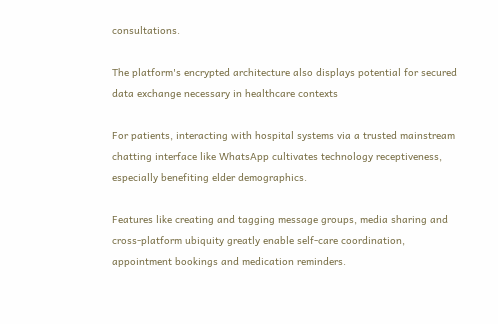consultations.

The platform's encrypted architecture also displays potential for secured data exchange necessary in healthcare contexts

For patients, interacting with hospital systems via a trusted mainstream chatting interface like WhatsApp cultivates technology receptiveness, especially benefiting elder demographics.

Features like creating and tagging message groups, media sharing and cross-platform ubiquity greatly enable self-care coordination, appointment bookings and medication reminders.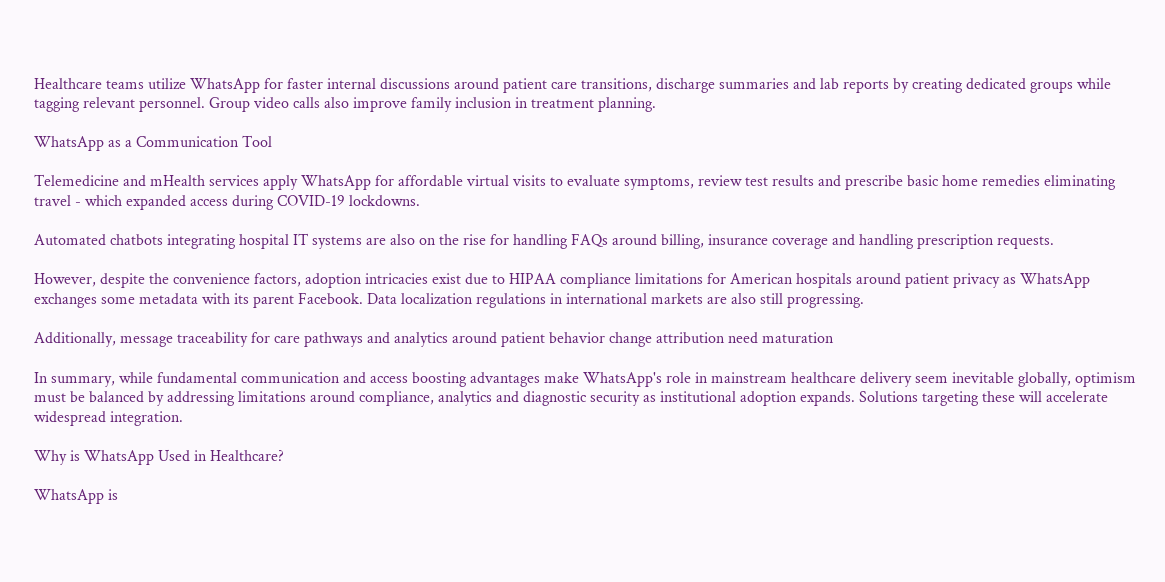Healthcare teams utilize WhatsApp for faster internal discussions around patient care transitions, discharge summaries and lab reports by creating dedicated groups while tagging relevant personnel. Group video calls also improve family inclusion in treatment planning.

WhatsApp as a Communication Tool

Telemedicine and mHealth services apply WhatsApp for affordable virtual visits to evaluate symptoms, review test results and prescribe basic home remedies eliminating travel - which expanded access during COVID-19 lockdowns.

Automated chatbots integrating hospital IT systems are also on the rise for handling FAQs around billing, insurance coverage and handling prescription requests.

However, despite the convenience factors, adoption intricacies exist due to HIPAA compliance limitations for American hospitals around patient privacy as WhatsApp exchanges some metadata with its parent Facebook. Data localization regulations in international markets are also still progressing.

Additionally, message traceability for care pathways and analytics around patient behavior change attribution need maturation

In summary, while fundamental communication and access boosting advantages make WhatsApp's role in mainstream healthcare delivery seem inevitable globally, optimism must be balanced by addressing limitations around compliance, analytics and diagnostic security as institutional adoption expands. Solutions targeting these will accelerate widespread integration.

Why is WhatsApp Used in Healthcare?

WhatsApp is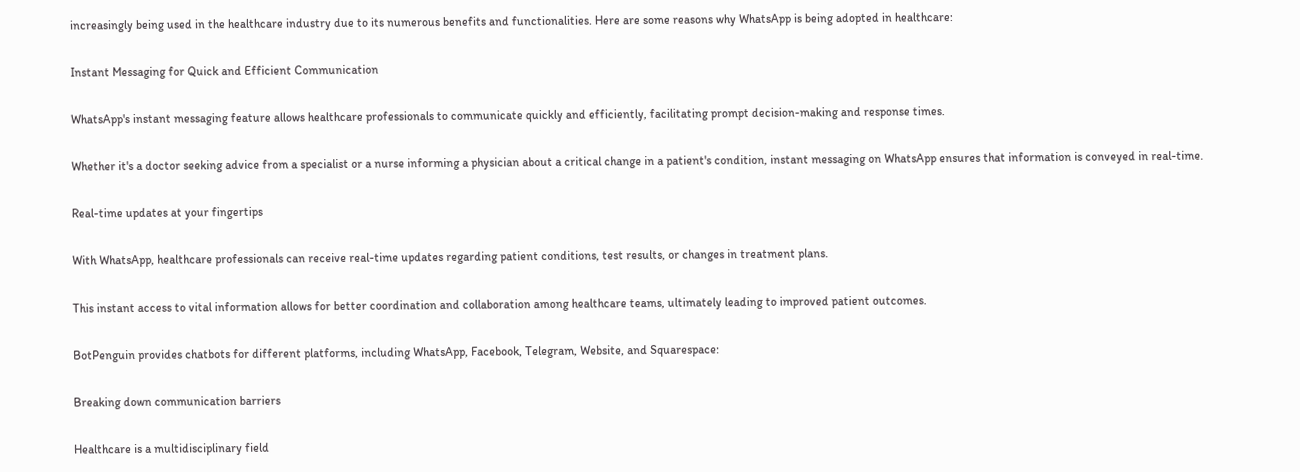increasingly being used in the healthcare industry due to its numerous benefits and functionalities. Here are some reasons why WhatsApp is being adopted in healthcare:

Instant Messaging for Quick and Efficient Communication

WhatsApp's instant messaging feature allows healthcare professionals to communicate quickly and efficiently, facilitating prompt decision-making and response times.

Whether it's a doctor seeking advice from a specialist or a nurse informing a physician about a critical change in a patient's condition, instant messaging on WhatsApp ensures that information is conveyed in real-time.

Real-time updates at your fingertips

With WhatsApp, healthcare professionals can receive real-time updates regarding patient conditions, test results, or changes in treatment plans.

This instant access to vital information allows for better coordination and collaboration among healthcare teams, ultimately leading to improved patient outcomes.

BotPenguin provides chatbots for different platforms, including WhatsApp, Facebook, Telegram, Website, and Squarespace:

Breaking down communication barriers

Healthcare is a multidisciplinary field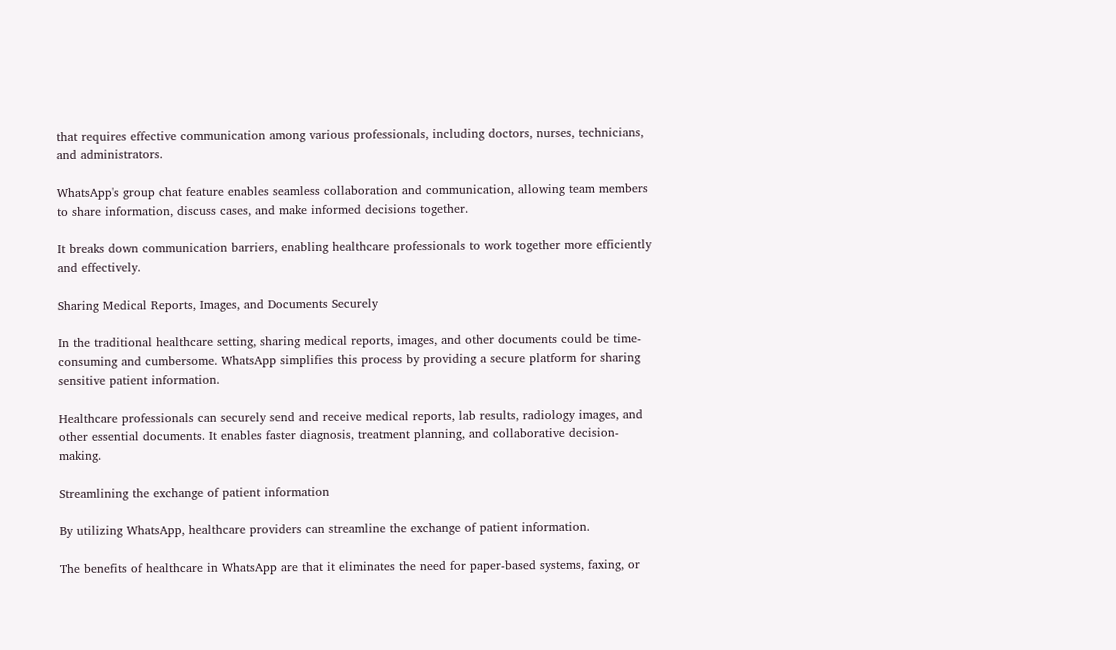that requires effective communication among various professionals, including doctors, nurses, technicians, and administrators.

WhatsApp's group chat feature enables seamless collaboration and communication, allowing team members to share information, discuss cases, and make informed decisions together.

It breaks down communication barriers, enabling healthcare professionals to work together more efficiently and effectively.

Sharing Medical Reports, Images, and Documents Securely

In the traditional healthcare setting, sharing medical reports, images, and other documents could be time-consuming and cumbersome. WhatsApp simplifies this process by providing a secure platform for sharing sensitive patient information.

Healthcare professionals can securely send and receive medical reports, lab results, radiology images, and other essential documents. It enables faster diagnosis, treatment planning, and collaborative decision-making.

Streamlining the exchange of patient information

By utilizing WhatsApp, healthcare providers can streamline the exchange of patient information.

The benefits of healthcare in WhatsApp are that it eliminates the need for paper-based systems, faxing, or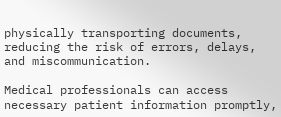physically transporting documents, reducing the risk of errors, delays, and miscommunication.

Medical professionals can access necessary patient information promptly,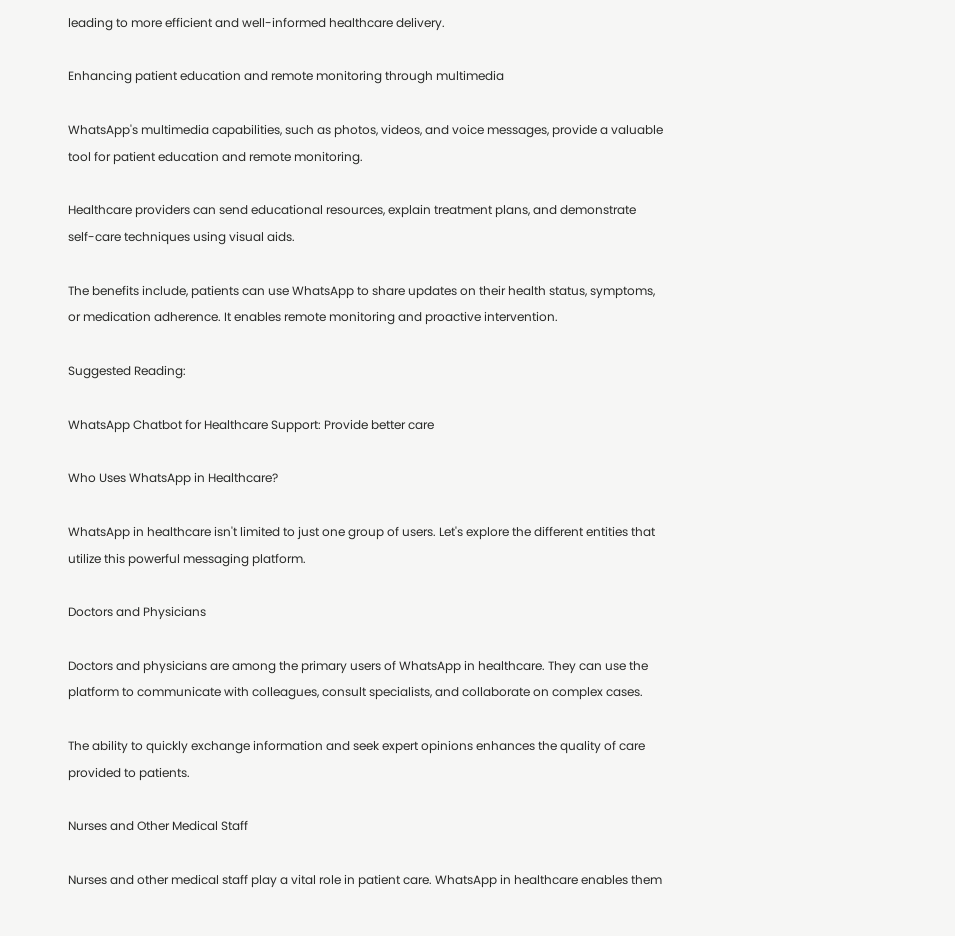leading to more efficient and well-informed healthcare delivery.

Enhancing patient education and remote monitoring through multimedia

WhatsApp's multimedia capabilities, such as photos, videos, and voice messages, provide a valuable tool for patient education and remote monitoring.

Healthcare providers can send educational resources, explain treatment plans, and demonstrate self-care techniques using visual aids.

The benefits include, patients can use WhatsApp to share updates on their health status, symptoms, or medication adherence. It enables remote monitoring and proactive intervention.

Suggested Reading:

WhatsApp Chatbot for Healthcare Support: Provide better care

Who Uses WhatsApp in Healthcare?

WhatsApp in healthcare isn't limited to just one group of users. Let's explore the different entities that utilize this powerful messaging platform.

Doctors and Physicians

Doctors and physicians are among the primary users of WhatsApp in healthcare. They can use the platform to communicate with colleagues, consult specialists, and collaborate on complex cases.

The ability to quickly exchange information and seek expert opinions enhances the quality of care provided to patients.

Nurses and Other Medical Staff

Nurses and other medical staff play a vital role in patient care. WhatsApp in healthcare enables them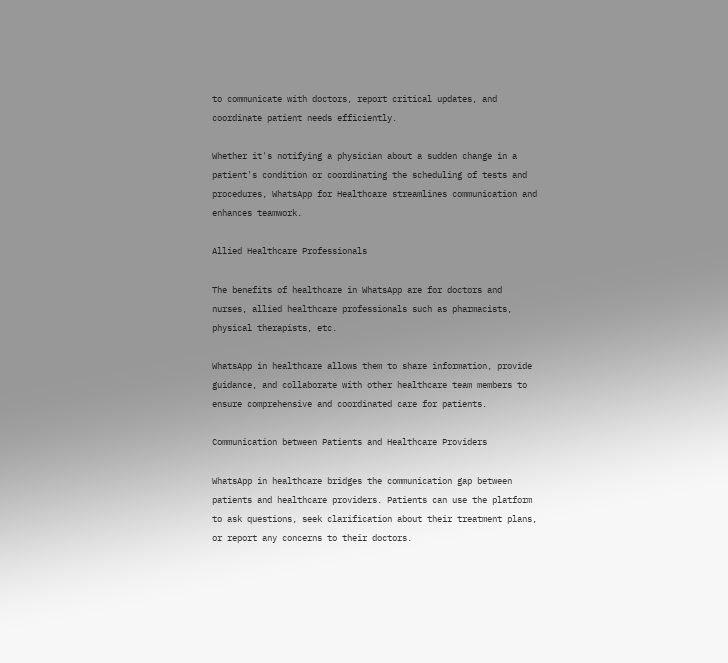to communicate with doctors, report critical updates, and coordinate patient needs efficiently.

Whether it's notifying a physician about a sudden change in a patient's condition or coordinating the scheduling of tests and procedures, WhatsApp for Healthcare streamlines communication and enhances teamwork.

Allied Healthcare Professionals

The benefits of healthcare in WhatsApp are for doctors and nurses, allied healthcare professionals such as pharmacists, physical therapists, etc.

WhatsApp in healthcare allows them to share information, provide guidance, and collaborate with other healthcare team members to ensure comprehensive and coordinated care for patients.

Communication between Patients and Healthcare Providers

WhatsApp in healthcare bridges the communication gap between patients and healthcare providers. Patients can use the platform to ask questions, seek clarification about their treatment plans, or report any concerns to their doctors.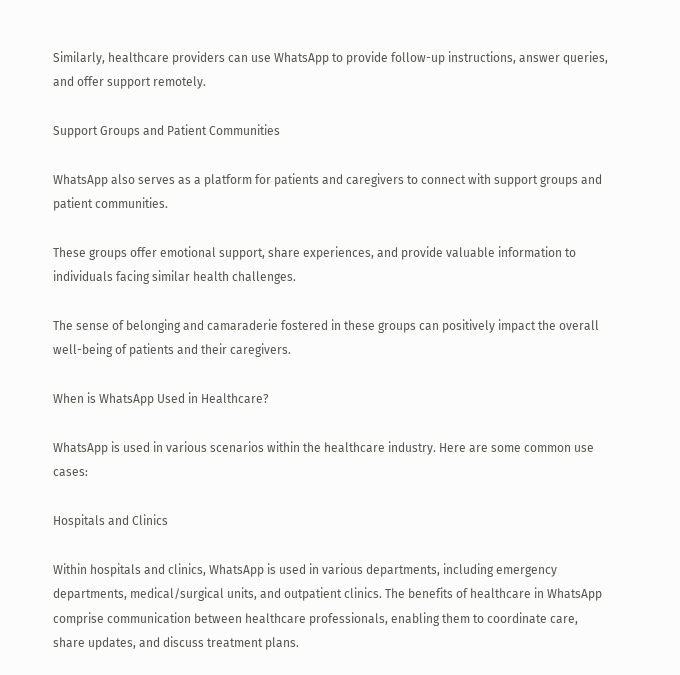Similarly, healthcare providers can use WhatsApp to provide follow-up instructions, answer queries, and offer support remotely.

Support Groups and Patient Communities

WhatsApp also serves as a platform for patients and caregivers to connect with support groups and patient communities.

These groups offer emotional support, share experiences, and provide valuable information to individuals facing similar health challenges.

The sense of belonging and camaraderie fostered in these groups can positively impact the overall well-being of patients and their caregivers.

When is WhatsApp Used in Healthcare?

WhatsApp is used in various scenarios within the healthcare industry. Here are some common use cases:

Hospitals and Clinics

Within hospitals and clinics, WhatsApp is used in various departments, including emergency departments, medical/surgical units, and outpatient clinics. The benefits of healthcare in WhatsApp comprise communication between healthcare professionals, enabling them to coordinate care, share updates, and discuss treatment plans.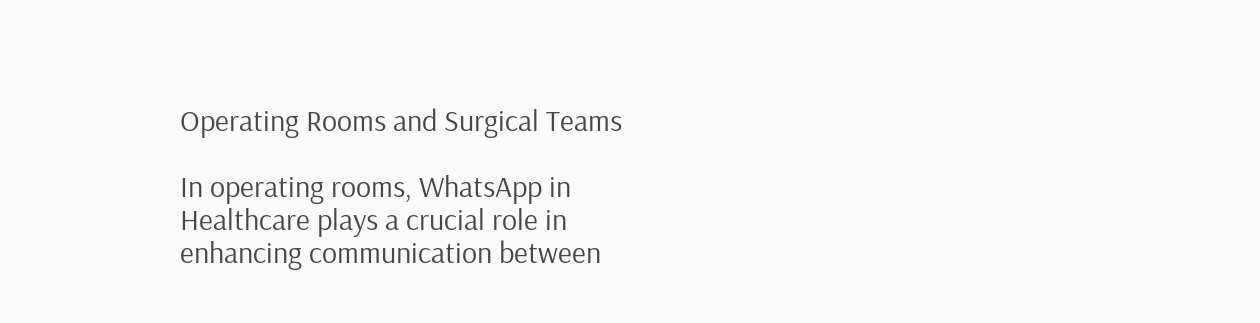Operating Rooms and Surgical Teams

In operating rooms, WhatsApp in Healthcare plays a crucial role in enhancing communication between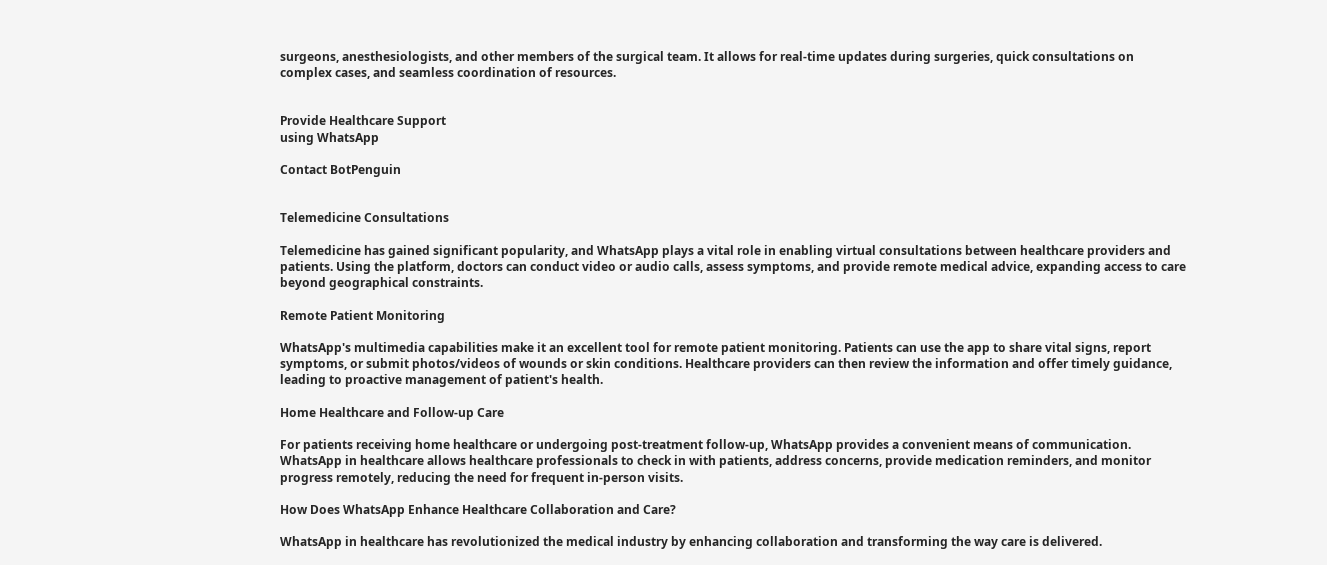surgeons, anesthesiologists, and other members of the surgical team. It allows for real-time updates during surgeries, quick consultations on complex cases, and seamless coordination of resources.


Provide Healthcare Support
using WhatsApp

Contact BotPenguin


Telemedicine Consultations

Telemedicine has gained significant popularity, and WhatsApp plays a vital role in enabling virtual consultations between healthcare providers and patients. Using the platform, doctors can conduct video or audio calls, assess symptoms, and provide remote medical advice, expanding access to care beyond geographical constraints.

Remote Patient Monitoring

WhatsApp's multimedia capabilities make it an excellent tool for remote patient monitoring. Patients can use the app to share vital signs, report symptoms, or submit photos/videos of wounds or skin conditions. Healthcare providers can then review the information and offer timely guidance, leading to proactive management of patient's health.

Home Healthcare and Follow-up Care

For patients receiving home healthcare or undergoing post-treatment follow-up, WhatsApp provides a convenient means of communication. WhatsApp in healthcare allows healthcare professionals to check in with patients, address concerns, provide medication reminders, and monitor progress remotely, reducing the need for frequent in-person visits.

How Does WhatsApp Enhance Healthcare Collaboration and Care?

WhatsApp in healthcare has revolutionized the medical industry by enhancing collaboration and transforming the way care is delivered.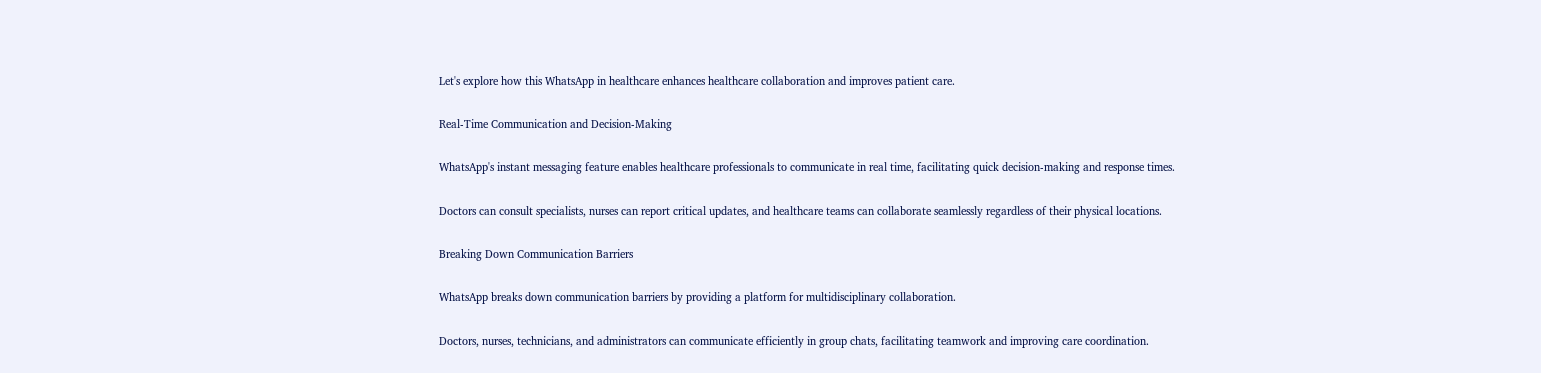Let's explore how this WhatsApp in healthcare enhances healthcare collaboration and improves patient care.

Real-Time Communication and Decision-Making

WhatsApp's instant messaging feature enables healthcare professionals to communicate in real time, facilitating quick decision-making and response times.

Doctors can consult specialists, nurses can report critical updates, and healthcare teams can collaborate seamlessly regardless of their physical locations.

Breaking Down Communication Barriers

WhatsApp breaks down communication barriers by providing a platform for multidisciplinary collaboration.

Doctors, nurses, technicians, and administrators can communicate efficiently in group chats, facilitating teamwork and improving care coordination.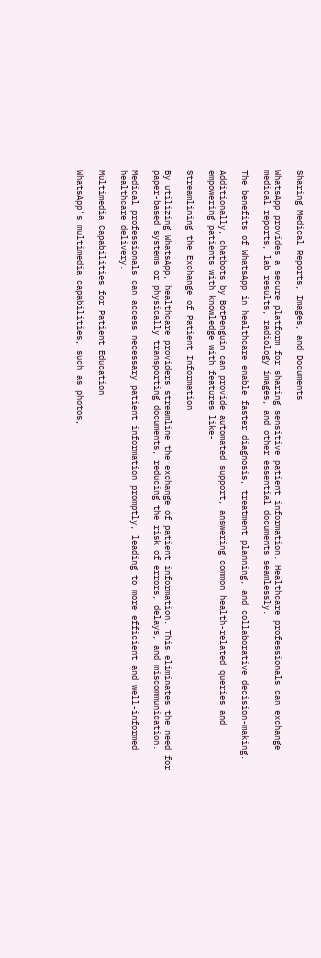Sharing Medical Reports, Images, and Documents

WhatsApp provides a secure platform for sharing sensitive patient information. Healthcare professionals can exchange medical reports, lab results, radiology images, and other essential documents seamlessly.

The benefits of WhatsApp in healthcare enable faster diagnosis, treatment planning, and collaborative decision-making.

Additionally, chatbots by BotPenguin can provide automated support, answering common health-related queries and empowering patients with knowledge with features like-

Streamlining the Exchange of Patient Information

By utilizing WhatsApp, healthcare providers streamline the exchange of patient information. This eliminates the need for paper-based systems or physically transporting documents, reducing the risk of errors, delays, and miscommunication.

Medical professionals can access necessary patient information promptly, leading to more efficient and well-informed healthcare delivery.

Multimedia Capabilities for Patient Education

WhatsApp's multimedia capabilities, such as photos,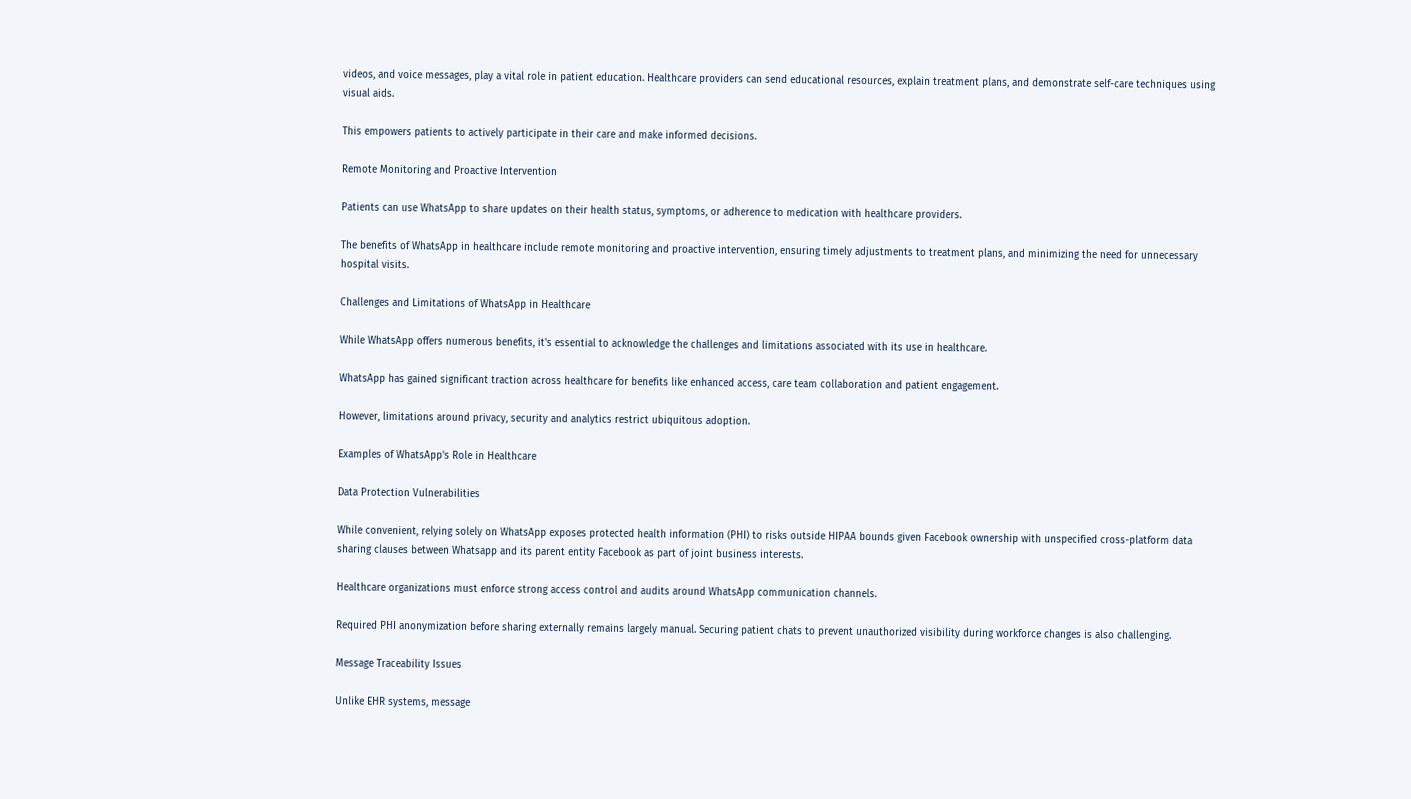videos, and voice messages, play a vital role in patient education. Healthcare providers can send educational resources, explain treatment plans, and demonstrate self-care techniques using visual aids.

This empowers patients to actively participate in their care and make informed decisions.

Remote Monitoring and Proactive Intervention

Patients can use WhatsApp to share updates on their health status, symptoms, or adherence to medication with healthcare providers.

The benefits of WhatsApp in healthcare include remote monitoring and proactive intervention, ensuring timely adjustments to treatment plans, and minimizing the need for unnecessary hospital visits.

Challenges and Limitations of WhatsApp in Healthcare

While WhatsApp offers numerous benefits, it's essential to acknowledge the challenges and limitations associated with its use in healthcare.

WhatsApp has gained significant traction across healthcare for benefits like enhanced access, care team collaboration and patient engagement.

However, limitations around privacy, security and analytics restrict ubiquitous adoption.

Examples of WhatsApp's Role in Healthcare

Data Protection Vulnerabilities

While convenient, relying solely on WhatsApp exposes protected health information (PHI) to risks outside HIPAA bounds given Facebook ownership with unspecified cross-platform data sharing clauses between Whatsapp and its parent entity Facebook as part of joint business interests.

Healthcare organizations must enforce strong access control and audits around WhatsApp communication channels.

Required PHI anonymization before sharing externally remains largely manual. Securing patient chats to prevent unauthorized visibility during workforce changes is also challenging.

Message Traceability Issues

Unlike EHR systems, message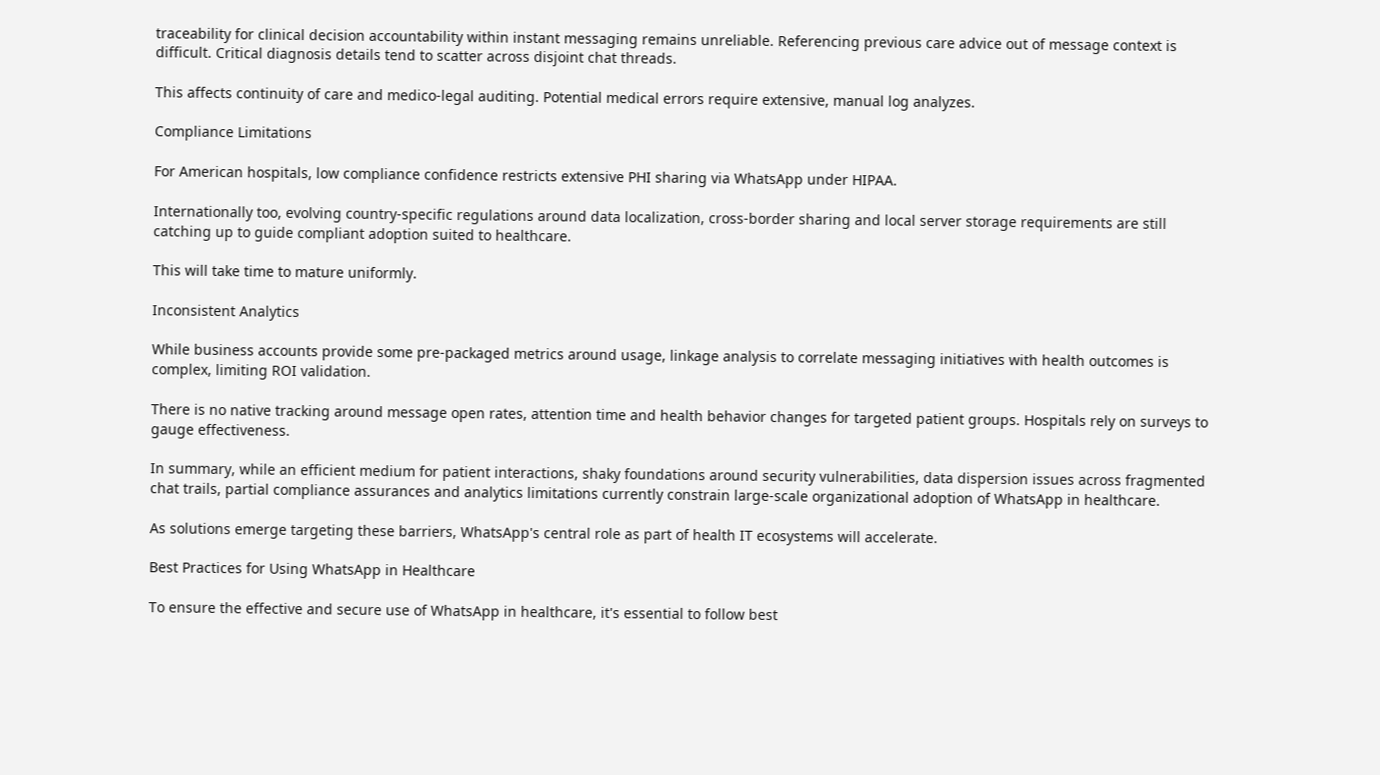traceability for clinical decision accountability within instant messaging remains unreliable. Referencing previous care advice out of message context is difficult. Critical diagnosis details tend to scatter across disjoint chat threads.

This affects continuity of care and medico-legal auditing. Potential medical errors require extensive, manual log analyzes.

Compliance Limitations

For American hospitals, low compliance confidence restricts extensive PHI sharing via WhatsApp under HIPAA.

Internationally too, evolving country-specific regulations around data localization, cross-border sharing and local server storage requirements are still catching up to guide compliant adoption suited to healthcare.

This will take time to mature uniformly.

Inconsistent Analytics

While business accounts provide some pre-packaged metrics around usage, linkage analysis to correlate messaging initiatives with health outcomes is complex, limiting ROI validation.

There is no native tracking around message open rates, attention time and health behavior changes for targeted patient groups. Hospitals rely on surveys to gauge effectiveness.

In summary, while an efficient medium for patient interactions, shaky foundations around security vulnerabilities, data dispersion issues across fragmented chat trails, partial compliance assurances and analytics limitations currently constrain large-scale organizational adoption of WhatsApp in healthcare.

As solutions emerge targeting these barriers, WhatsApp's central role as part of health IT ecosystems will accelerate.

Best Practices for Using WhatsApp in Healthcare

To ensure the effective and secure use of WhatsApp in healthcare, it's essential to follow best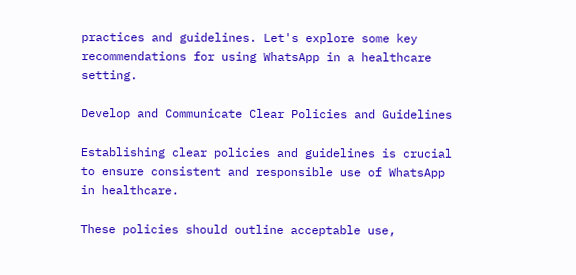practices and guidelines. Let's explore some key recommendations for using WhatsApp in a healthcare setting.

Develop and Communicate Clear Policies and Guidelines

Establishing clear policies and guidelines is crucial to ensure consistent and responsible use of WhatsApp in healthcare.

These policies should outline acceptable use,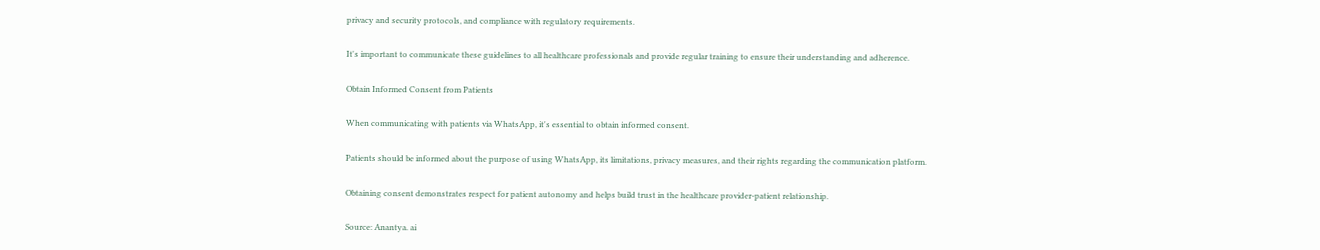privacy and security protocols, and compliance with regulatory requirements.

It's important to communicate these guidelines to all healthcare professionals and provide regular training to ensure their understanding and adherence.

Obtain Informed Consent from Patients

When communicating with patients via WhatsApp, it's essential to obtain informed consent.

Patients should be informed about the purpose of using WhatsApp, its limitations, privacy measures, and their rights regarding the communication platform.

Obtaining consent demonstrates respect for patient autonomy and helps build trust in the healthcare provider-patient relationship.

Source: Anantya. ai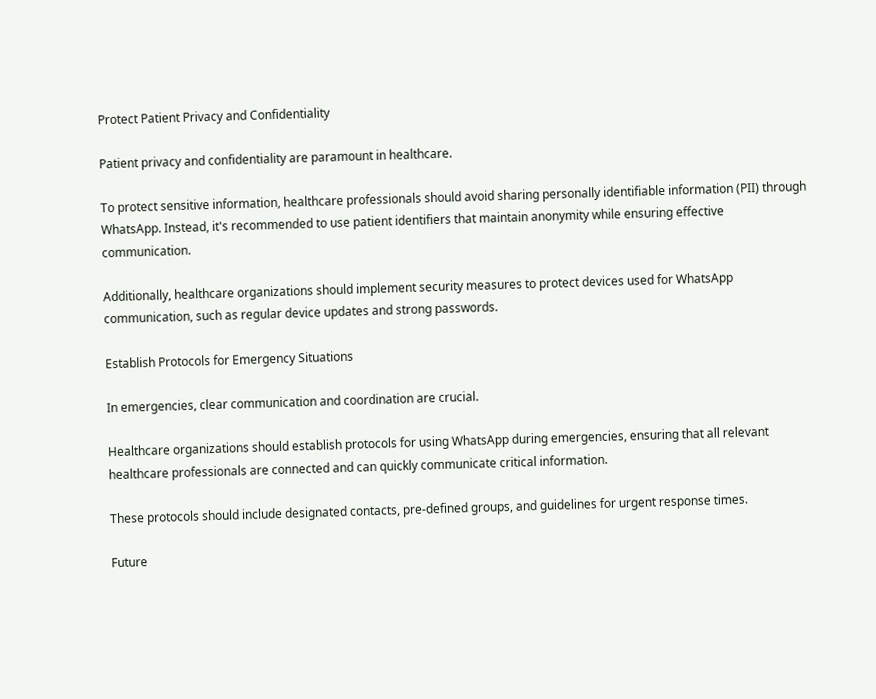Protect Patient Privacy and Confidentiality

Patient privacy and confidentiality are paramount in healthcare.

To protect sensitive information, healthcare professionals should avoid sharing personally identifiable information (PII) through WhatsApp. Instead, it's recommended to use patient identifiers that maintain anonymity while ensuring effective communication.

Additionally, healthcare organizations should implement security measures to protect devices used for WhatsApp communication, such as regular device updates and strong passwords.

Establish Protocols for Emergency Situations

In emergencies, clear communication and coordination are crucial.

Healthcare organizations should establish protocols for using WhatsApp during emergencies, ensuring that all relevant healthcare professionals are connected and can quickly communicate critical information.

These protocols should include designated contacts, pre-defined groups, and guidelines for urgent response times.

Future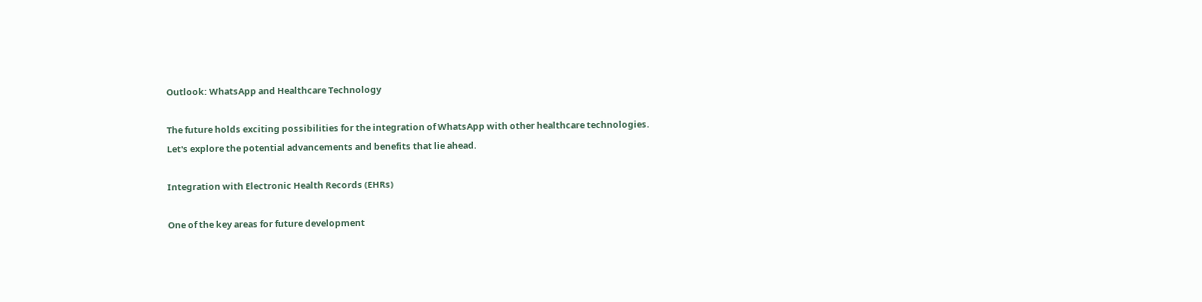Outlook: WhatsApp and Healthcare Technology

The future holds exciting possibilities for the integration of WhatsApp with other healthcare technologies. Let's explore the potential advancements and benefits that lie ahead.

Integration with Electronic Health Records (EHRs)

One of the key areas for future development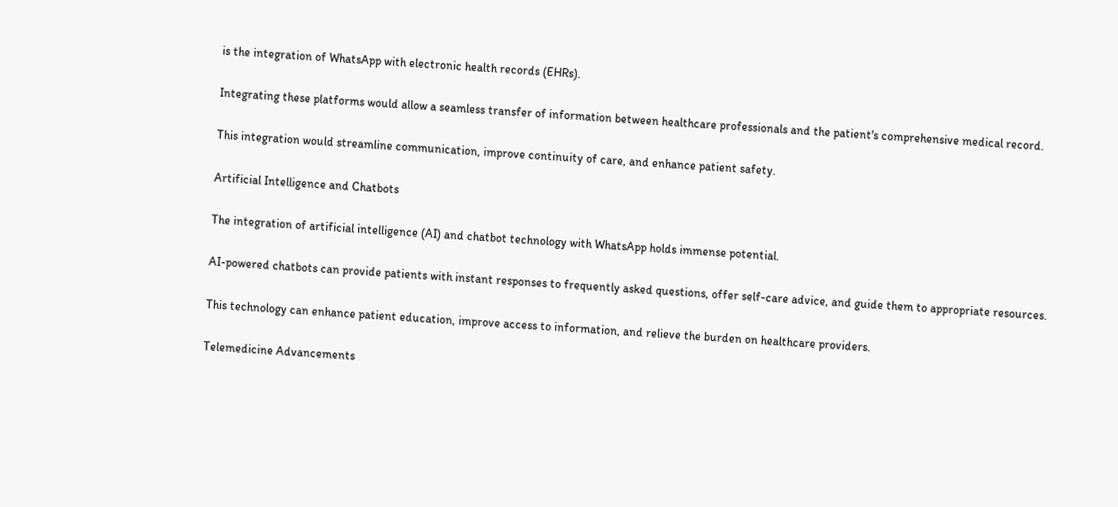is the integration of WhatsApp with electronic health records (EHRs).

Integrating these platforms would allow a seamless transfer of information between healthcare professionals and the patient's comprehensive medical record.

This integration would streamline communication, improve continuity of care, and enhance patient safety.

Artificial Intelligence and Chatbots

The integration of artificial intelligence (AI) and chatbot technology with WhatsApp holds immense potential.

AI-powered chatbots can provide patients with instant responses to frequently asked questions, offer self-care advice, and guide them to appropriate resources.

This technology can enhance patient education, improve access to information, and relieve the burden on healthcare providers.

Telemedicine Advancements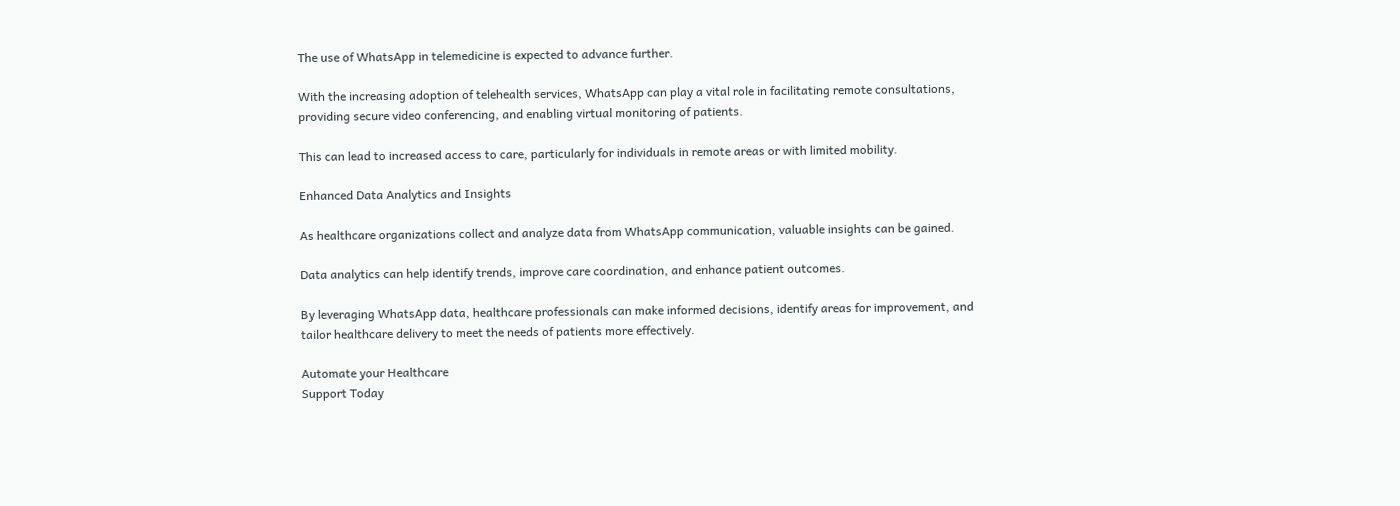The use of WhatsApp in telemedicine is expected to advance further.

With the increasing adoption of telehealth services, WhatsApp can play a vital role in facilitating remote consultations, providing secure video conferencing, and enabling virtual monitoring of patients.

This can lead to increased access to care, particularly for individuals in remote areas or with limited mobility.

Enhanced Data Analytics and Insights

As healthcare organizations collect and analyze data from WhatsApp communication, valuable insights can be gained.

Data analytics can help identify trends, improve care coordination, and enhance patient outcomes.

By leveraging WhatsApp data, healthcare professionals can make informed decisions, identify areas for improvement, and tailor healthcare delivery to meet the needs of patients more effectively.

Automate your Healthcare
Support Today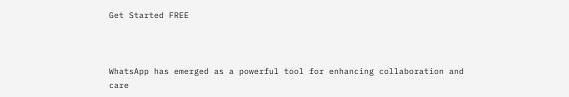Get Started FREE



WhatsApp has emerged as a powerful tool for enhancing collaboration and care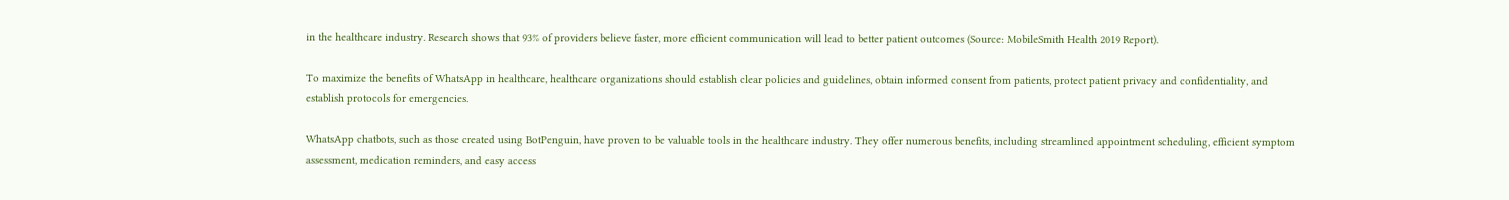in the healthcare industry. Research shows that 93% of providers believe faster, more efficient communication will lead to better patient outcomes (Source: MobileSmith Health 2019 Report).

To maximize the benefits of WhatsApp in healthcare, healthcare organizations should establish clear policies and guidelines, obtain informed consent from patients, protect patient privacy and confidentiality, and establish protocols for emergencies.

WhatsApp chatbots, such as those created using BotPenguin, have proven to be valuable tools in the healthcare industry. They offer numerous benefits, including streamlined appointment scheduling, efficient symptom assessment, medication reminders, and easy access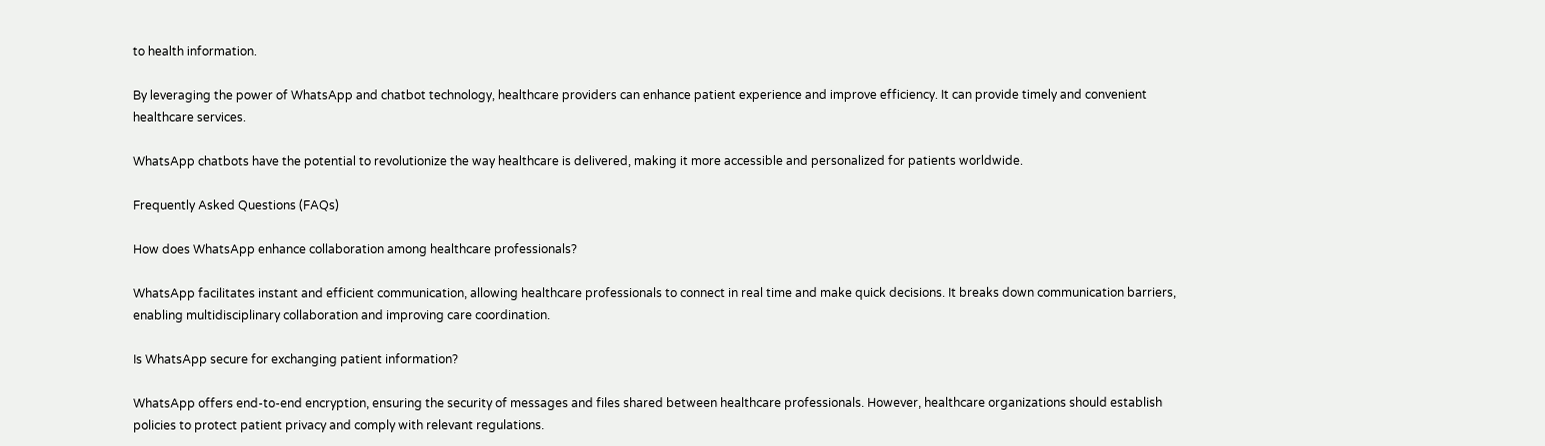to health information.

By leveraging the power of WhatsApp and chatbot technology, healthcare providers can enhance patient experience and improve efficiency. It can provide timely and convenient healthcare services.

WhatsApp chatbots have the potential to revolutionize the way healthcare is delivered, making it more accessible and personalized for patients worldwide.

Frequently Asked Questions (FAQs)

How does WhatsApp enhance collaboration among healthcare professionals?

WhatsApp facilitates instant and efficient communication, allowing healthcare professionals to connect in real time and make quick decisions. It breaks down communication barriers, enabling multidisciplinary collaboration and improving care coordination.

Is WhatsApp secure for exchanging patient information?

WhatsApp offers end-to-end encryption, ensuring the security of messages and files shared between healthcare professionals. However, healthcare organizations should establish policies to protect patient privacy and comply with relevant regulations.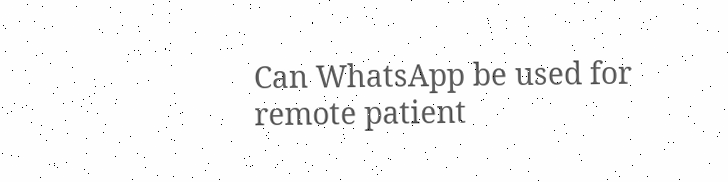Can WhatsApp be used for remote patient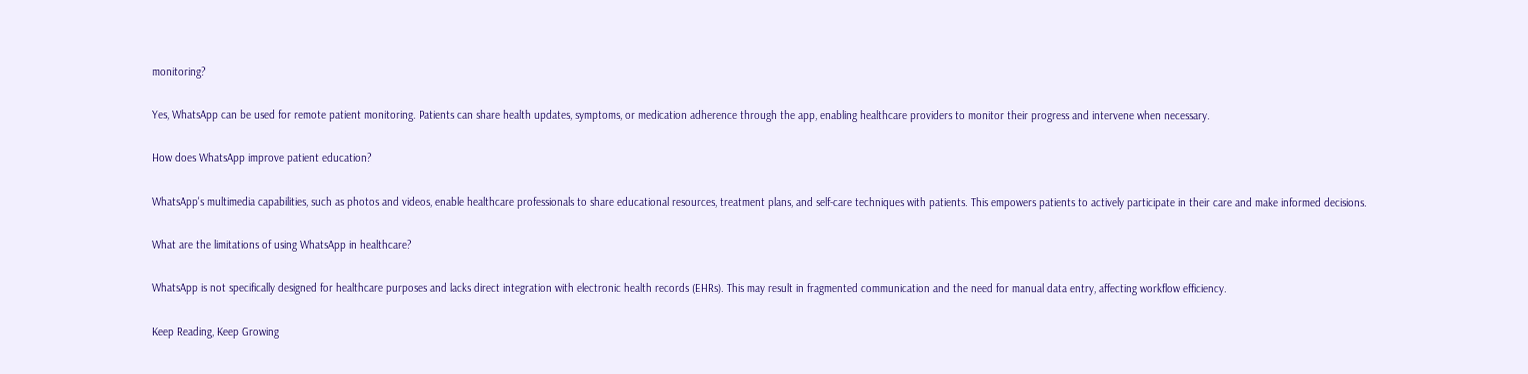monitoring?

Yes, WhatsApp can be used for remote patient monitoring. Patients can share health updates, symptoms, or medication adherence through the app, enabling healthcare providers to monitor their progress and intervene when necessary.

How does WhatsApp improve patient education?

WhatsApp's multimedia capabilities, such as photos and videos, enable healthcare professionals to share educational resources, treatment plans, and self-care techniques with patients. This empowers patients to actively participate in their care and make informed decisions.

What are the limitations of using WhatsApp in healthcare?

WhatsApp is not specifically designed for healthcare purposes and lacks direct integration with electronic health records (EHRs). This may result in fragmented communication and the need for manual data entry, affecting workflow efficiency.

Keep Reading, Keep Growing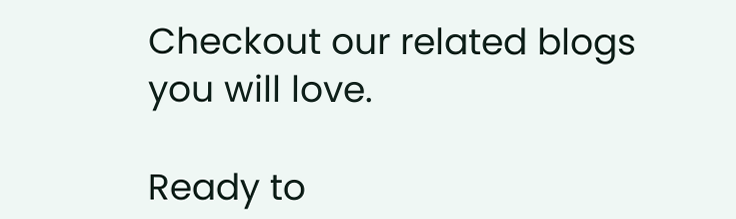Checkout our related blogs you will love.

Ready to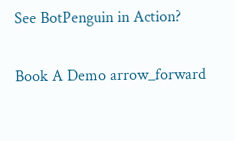See BotPenguin in Action?

Book A Demo arrow_forward